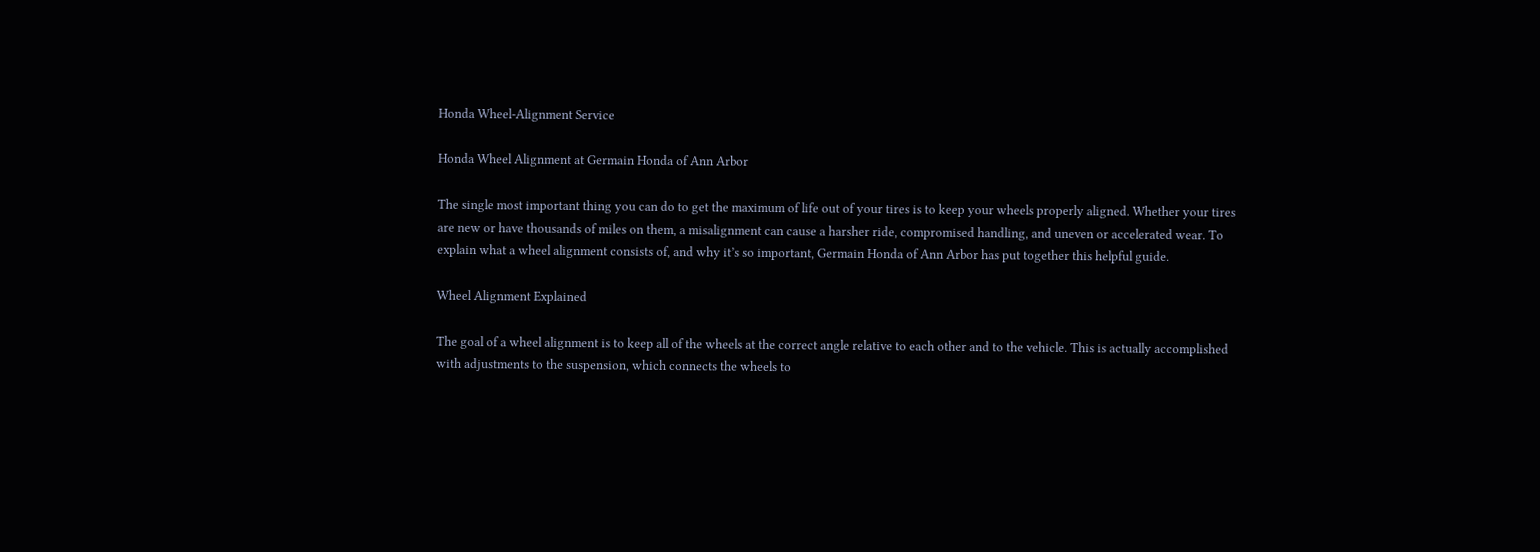Honda Wheel-Alignment Service

Honda Wheel Alignment at Germain Honda of Ann Arbor

The single most important thing you can do to get the maximum of life out of your tires is to keep your wheels properly aligned. Whether your tires are new or have thousands of miles on them, a misalignment can cause a harsher ride, compromised handling, and uneven or accelerated wear. To explain what a wheel alignment consists of, and why it’s so important, Germain Honda of Ann Arbor has put together this helpful guide.

Wheel Alignment Explained

The goal of a wheel alignment is to keep all of the wheels at the correct angle relative to each other and to the vehicle. This is actually accomplished with adjustments to the suspension, which connects the wheels to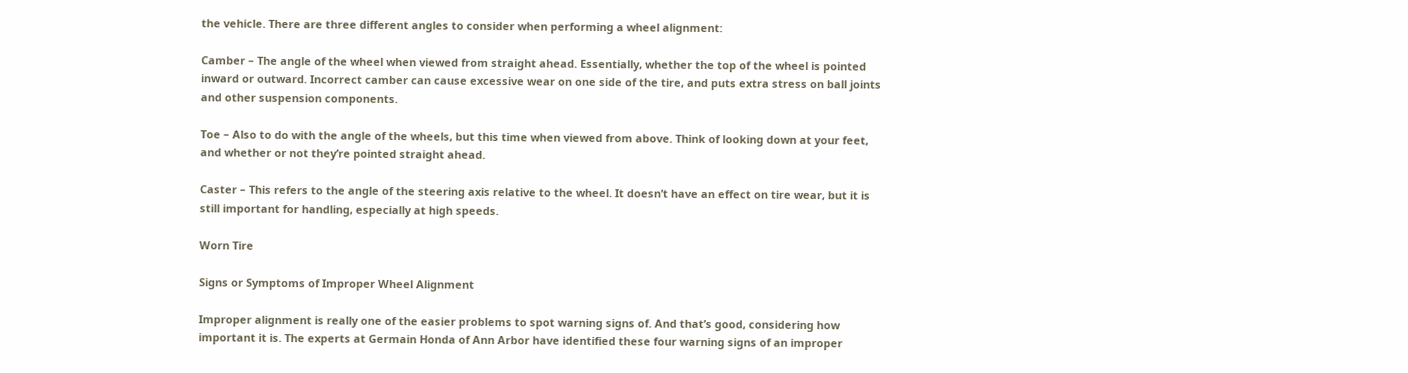the vehicle. There are three different angles to consider when performing a wheel alignment:

Camber – The angle of the wheel when viewed from straight ahead. Essentially, whether the top of the wheel is pointed inward or outward. Incorrect camber can cause excessive wear on one side of the tire, and puts extra stress on ball joints and other suspension components.

Toe – Also to do with the angle of the wheels, but this time when viewed from above. Think of looking down at your feet, and whether or not they’re pointed straight ahead.

Caster – This refers to the angle of the steering axis relative to the wheel. It doesn’t have an effect on tire wear, but it is still important for handling, especially at high speeds.

Worn Tire

Signs or Symptoms of Improper Wheel Alignment

Improper alignment is really one of the easier problems to spot warning signs of. And that’s good, considering how important it is. The experts at Germain Honda of Ann Arbor have identified these four warning signs of an improper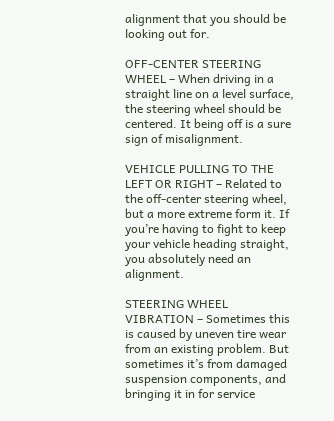alignment that you should be looking out for.

OFF-CENTER STEERING WHEEL – When driving in a straight line on a level surface, the steering wheel should be centered. It being off is a sure sign of misalignment.

VEHICLE PULLING TO THE LEFT OR RIGHT – Related to the off-center steering wheel, but a more extreme form it. If you’re having to fight to keep your vehicle heading straight, you absolutely need an alignment.

STEERING WHEEL VIBRATION – Sometimes this is caused by uneven tire wear from an existing problem. But sometimes it’s from damaged suspension components, and bringing it in for service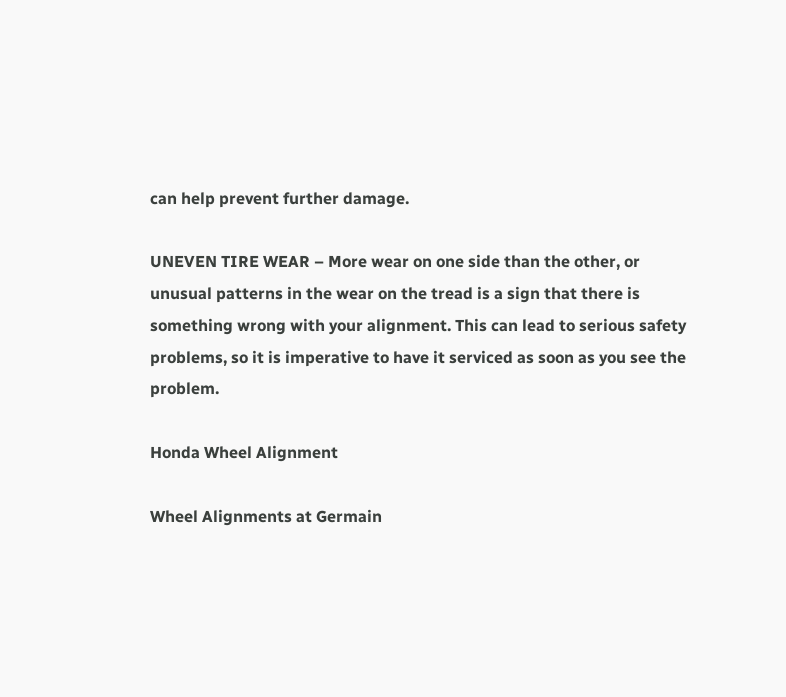can help prevent further damage.

UNEVEN TIRE WEAR – More wear on one side than the other, or unusual patterns in the wear on the tread is a sign that there is something wrong with your alignment. This can lead to serious safety problems, so it is imperative to have it serviced as soon as you see the problem.

Honda Wheel Alignment

Wheel Alignments at Germain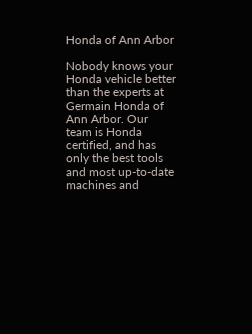Honda of Ann Arbor

Nobody knows your Honda vehicle better than the experts at Germain Honda of Ann Arbor. Our team is Honda certified, and has only the best tools and most up-to-date machines and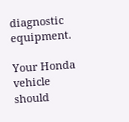diagnostic equipment.

Your Honda vehicle should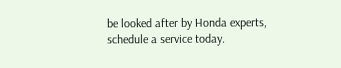be looked after by Honda experts, schedule a service today.